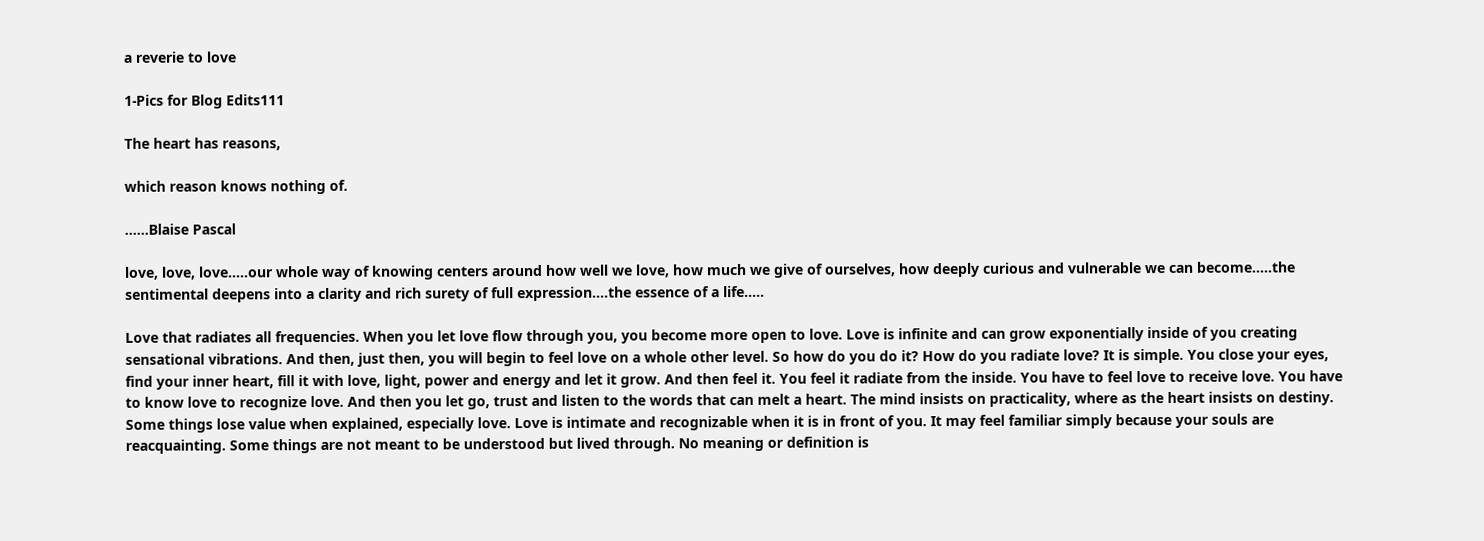a reverie to love

1-Pics for Blog Edits111

The heart has reasons,

which reason knows nothing of.

……Blaise Pascal

love, love, love…..our whole way of knowing centers around how well we love, how much we give of ourselves, how deeply curious and vulnerable we can become…..the sentimental deepens into a clarity and rich surety of full expression….the essence of a life…..

Love that radiates all frequencies. When you let love flow through you, you become more open to love. Love is infinite and can grow exponentially inside of you creating sensational vibrations. And then, just then, you will begin to feel love on a whole other level. So how do you do it? How do you radiate love? It is simple. You close your eyes, find your inner heart, fill it with love, light, power and energy and let it grow. And then feel it. You feel it radiate from the inside. You have to feel love to receive love. You have to know love to recognize love. And then you let go, trust and listen to the words that can melt a heart. The mind insists on practicality, where as the heart insists on destiny. Some things lose value when explained, especially love. Love is intimate and recognizable when it is in front of you. It may feel familiar simply because your souls are reacquainting. Some things are not meant to be understood but lived through. No meaning or definition is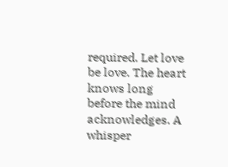required. Let love be love. The heart knows long before the mind acknowledges. A whisper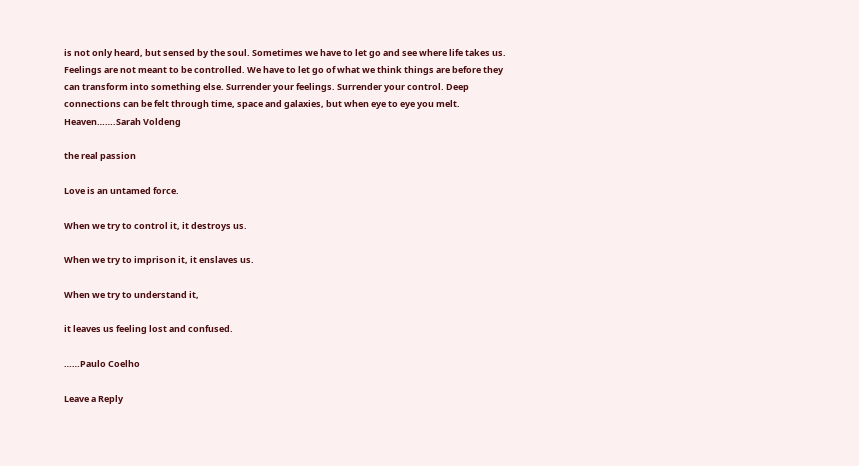is not only heard, but sensed by the soul. Sometimes we have to let go and see where life takes us. Feelings are not meant to be controlled. We have to let go of what we think things are before they can transform into something else. Surrender your feelings. Surrender your control. Deep connections can be felt through time, space and galaxies, but when eye to eye you melt. Heaven…….Sarah Voldeng

the real passion

Love is an untamed force.

When we try to control it, it destroys us.

When we try to imprison it, it enslaves us.

When we try to understand it,

it leaves us feeling lost and confused.

……Paulo Coelho

Leave a Reply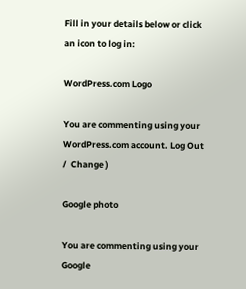Fill in your details below or click an icon to log in:

WordPress.com Logo

You are commenting using your WordPress.com account. Log Out /  Change )

Google photo

You are commenting using your Google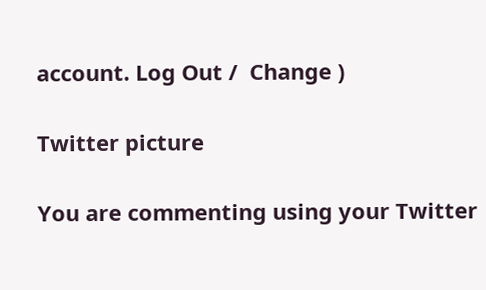account. Log Out /  Change )

Twitter picture

You are commenting using your Twitter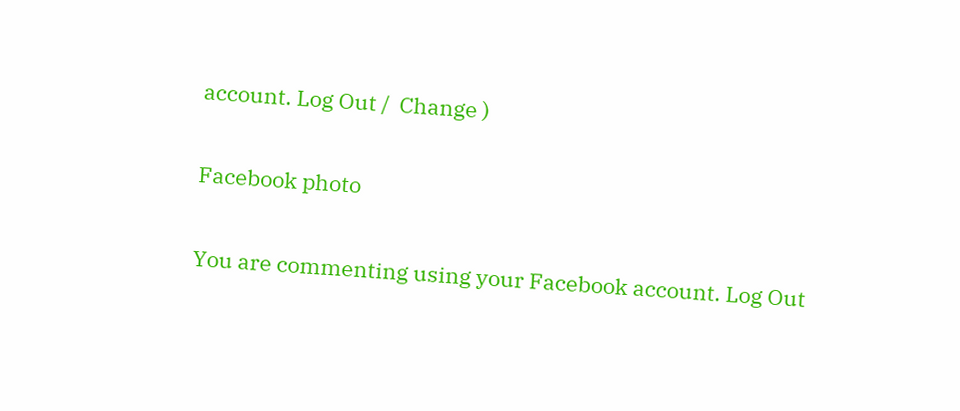account. Log Out /  Change )

Facebook photo

You are commenting using your Facebook account. Log Out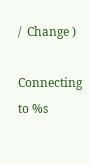/  Change )

Connecting to %s